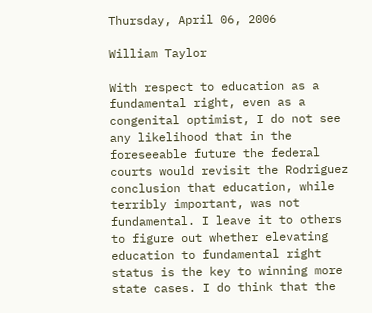Thursday, April 06, 2006

William Taylor

With respect to education as a fundamental right, even as a congenital optimist, I do not see any likelihood that in the foreseeable future the federal courts would revisit the Rodriguez conclusion that education, while terribly important, was not fundamental. I leave it to others to figure out whether elevating education to fundamental right status is the key to winning more state cases. I do think that the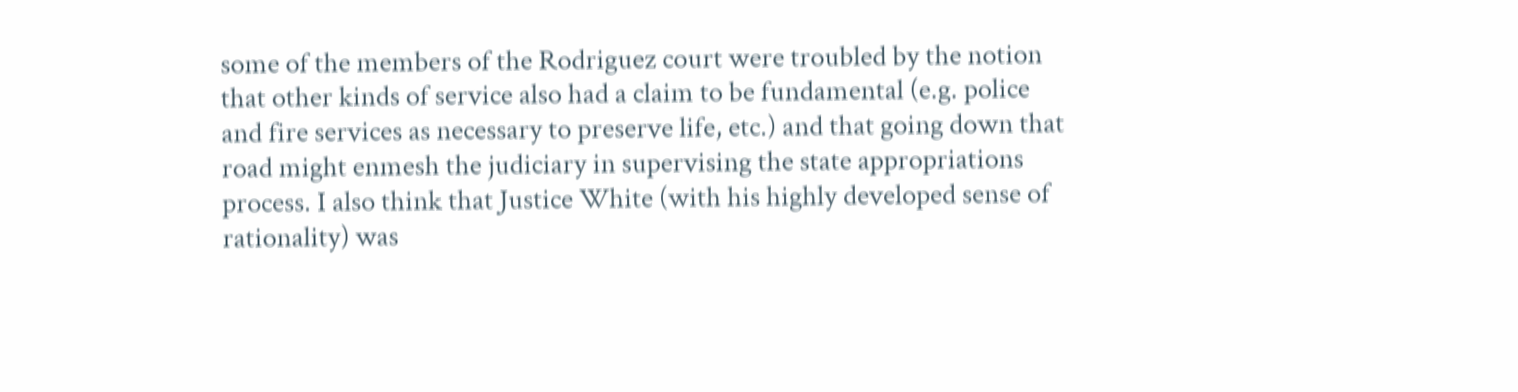some of the members of the Rodriguez court were troubled by the notion that other kinds of service also had a claim to be fundamental (e.g. police and fire services as necessary to preserve life, etc.) and that going down that road might enmesh the judiciary in supervising the state appropriations process. I also think that Justice White (with his highly developed sense of rationality) was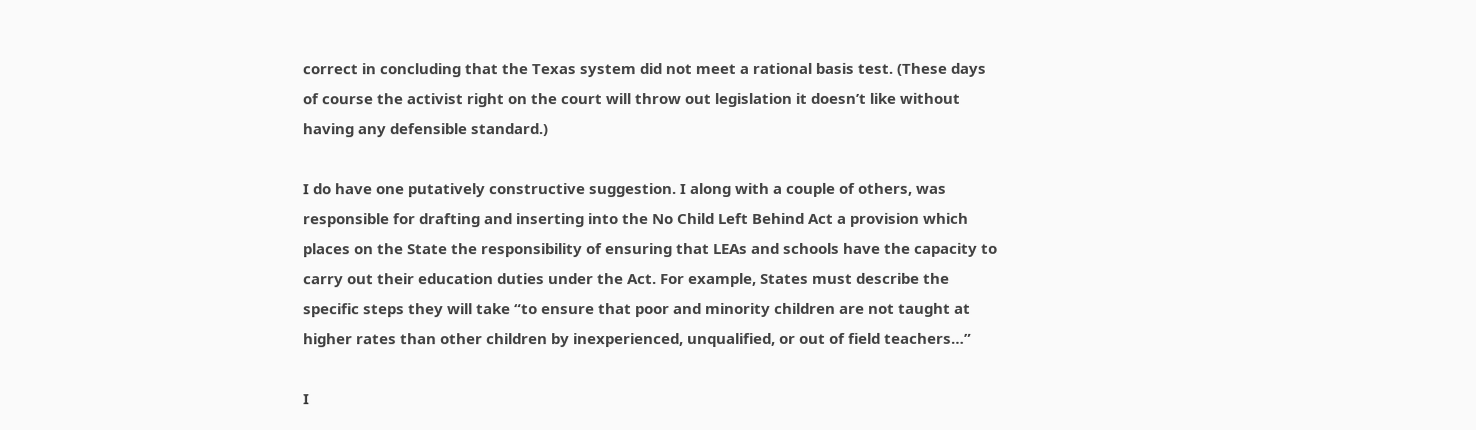correct in concluding that the Texas system did not meet a rational basis test. (These days of course the activist right on the court will throw out legislation it doesn’t like without having any defensible standard.)

I do have one putatively constructive suggestion. I along with a couple of others, was responsible for drafting and inserting into the No Child Left Behind Act a provision which places on the State the responsibility of ensuring that LEAs and schools have the capacity to carry out their education duties under the Act. For example, States must describe the specific steps they will take “to ensure that poor and minority children are not taught at higher rates than other children by inexperienced, unqualified, or out of field teachers…”

I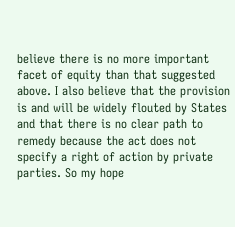believe there is no more important facet of equity than that suggested above. I also believe that the provision is and will be widely flouted by States and that there is no clear path to remedy because the act does not specify a right of action by private parties. So my hope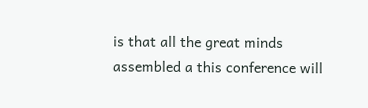is that all the great minds assembled a this conference will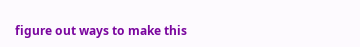figure out ways to make this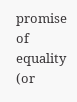promise of equality (or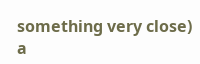something very close) a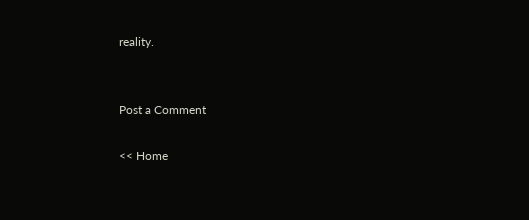reality.


Post a Comment

<< Home